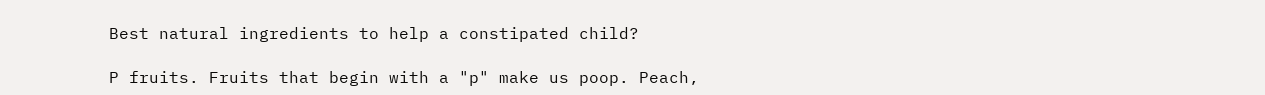Best natural ingredients to help a constipated child?

P fruits. Fruits that begin with a "p" make us poop. Peach,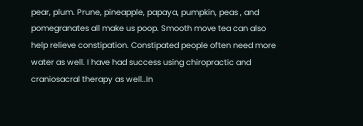pear, plum. Prune, pineapple, papaya, pumpkin, peas , and pomegranates all make us poop. Smooth move tea can also help relieve constipation. Constipated people often need more water as well. I have had success using chiropractic and craniosacral therapy as well..In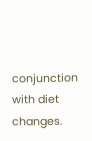conjunction with diet changes.